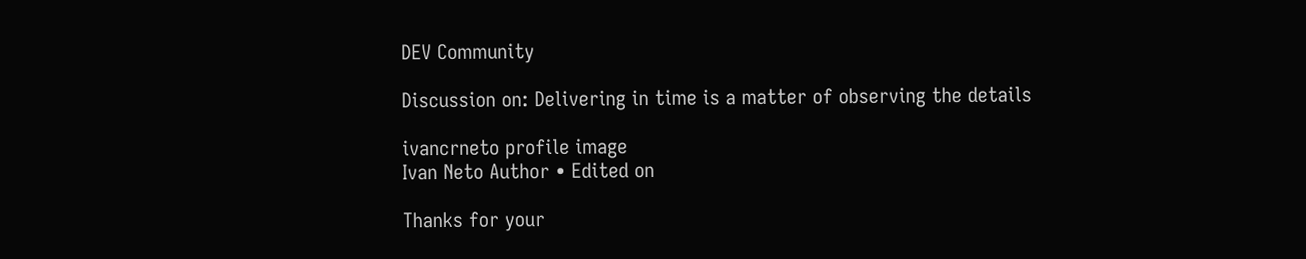DEV Community

Discussion on: Delivering in time is a matter of observing the details

ivancrneto profile image
Ivan Neto Author • Edited on

Thanks for your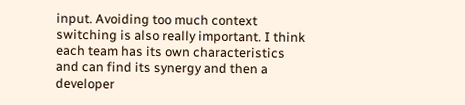input. Avoiding too much context switching is also really important. I think each team has its own characteristics and can find its synergy and then a developer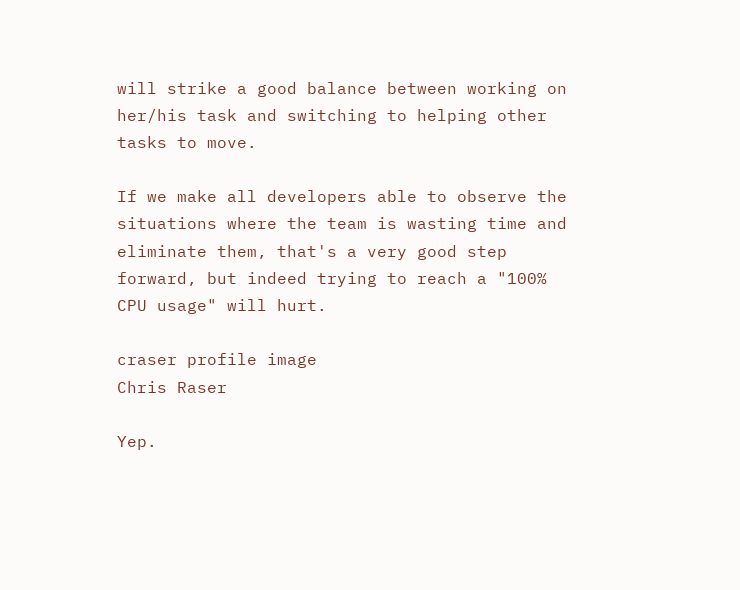will strike a good balance between working on her/his task and switching to helping other tasks to move.

If we make all developers able to observe the situations where the team is wasting time and eliminate them, that's a very good step forward, but indeed trying to reach a "100% CPU usage" will hurt.

craser profile image
Chris Raser

Yep.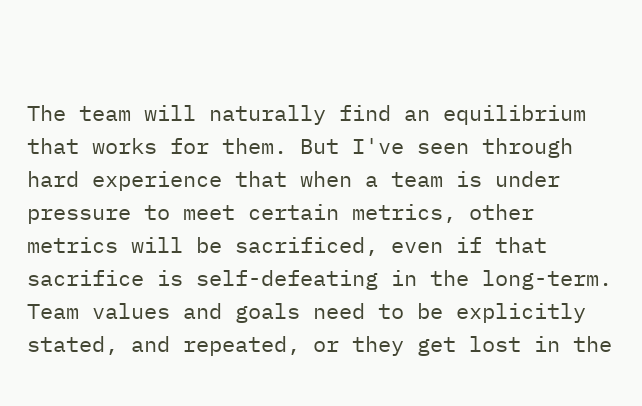The team will naturally find an equilibrium that works for them. But I've seen through hard experience that when a team is under pressure to meet certain metrics, other metrics will be sacrificed, even if that sacrifice is self-defeating in the long-term. Team values and goals need to be explicitly stated, and repeated, or they get lost in the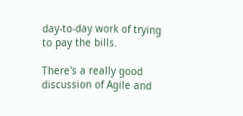day-to-day work of trying to pay the bills.

There's a really good discussion of Agile and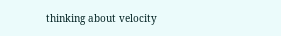thinking about velocity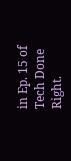in Ep. 15 of Tech Done Right.